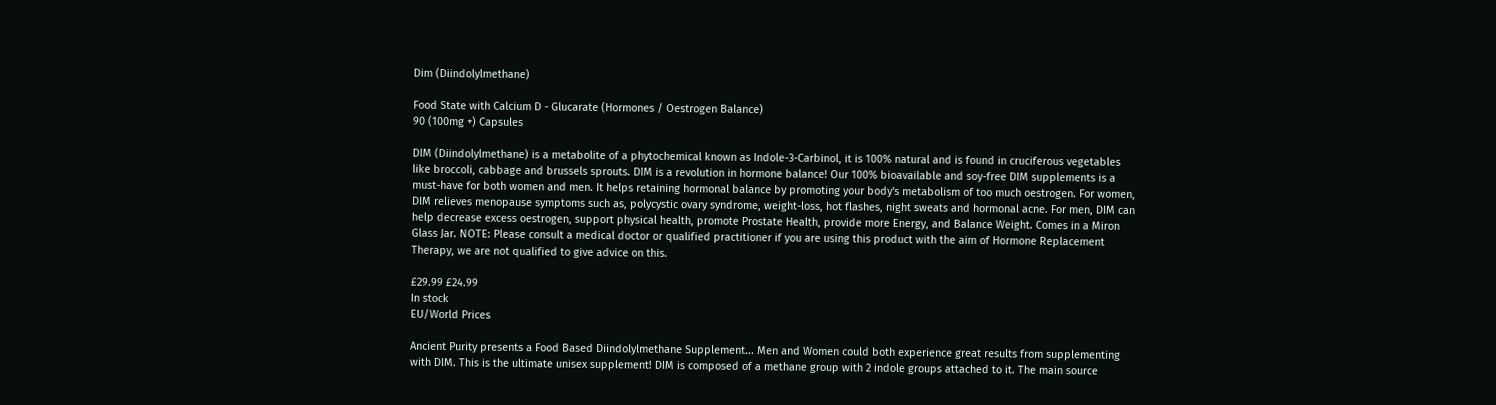Dim (Diindolylmethane)

Food State with Calcium D - Glucarate (Hormones / Oestrogen Balance)
90 (100mg +) Capsules

DIM (Diindolylmethane) is a metabolite of a phytochemical known as Indole-3-Carbinol, it is 100% natural and is found in cruciferous vegetables like broccoli, cabbage and brussels sprouts. DIM is a revolution in hormone balance! Our 100% bioavailable and soy-free DIM supplements is a must-have for both women and men. It helps retaining hormonal balance by promoting your body's metabolism of too much oestrogen. For women, DIM relieves menopause symptoms such as, polycystic ovary syndrome, weight-loss, hot flashes, night sweats and hormonal acne. For men, DIM can help decrease excess oestrogen, support physical health, promote Prostate Health, provide more Energy, and Balance Weight. Comes in a Miron Glass Jar. NOTE: Please consult a medical doctor or qualified practitioner if you are using this product with the aim of Hormone Replacement Therapy, we are not qualified to give advice on this.

£29.99 £24.99
In stock
EU/World Prices

Ancient Purity presents a Food Based Diindolylmethane Supplement... Men and Women could both experience great results from supplementing with DIM. This is the ultimate unisex supplement! DIM is composed of a methane group with 2 indole groups attached to it. The main source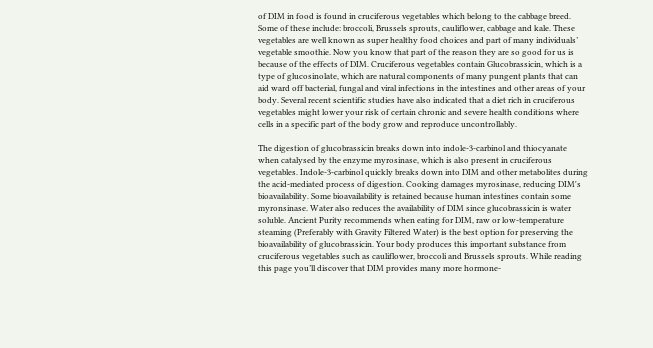of DIM in food is found in cruciferous vegetables which belong to the cabbage breed. Some of these include: broccoli, Brussels sprouts, cauliflower, cabbage and kale. These vegetables are well known as super healthy food choices and part of many individuals’ vegetable smoothie. Now you know that part of the reason they are so good for us is because of the effects of DIM. Cruciferous vegetables contain Glucobrassicin, which is a type of glucosinolate, which are natural components of many pungent plants that can aid ward off bacterial, fungal and viral infections in the intestines and other areas of your body. Several recent scientific studies have also indicated that a diet rich in cruciferous vegetables might lower your risk of certain chronic and severe health conditions where cells in a specific part of the body grow and reproduce uncontrollably.

The digestion of glucobrassicin breaks down into indole-3-carbinol and thiocyanate when catalysed by the enzyme myrosinase, which is also present in cruciferous vegetables. Indole-3-carbinol quickly breaks down into DIM and other metabolites during the acid-mediated process of digestion. Cooking damages myrosinase, reducing DIM's bioavailability. Some bioavailability is retained because human intestines contain some myronsinase. Water also reduces the availability of DIM since glucobrassicin is water soluble. Ancient Purity recommends when eating for DIM, raw or low-temperature steaming (Preferably with Gravity Filtered Water) is the best option for preserving the bioavailability of glucobrassicin. Your body produces this important substance from cruciferous vegetables such as cauliflower, broccoli and Brussels sprouts. While reading this page you’ll discover that DIM provides many more hormone-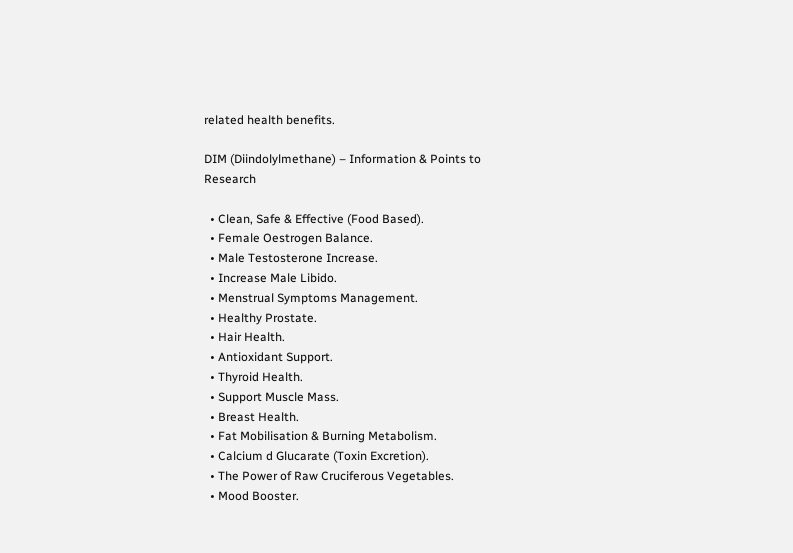related health benefits.

DIM (Diindolylmethane) – Information & Points to Research

  • Clean, Safe & Effective (Food Based).
  • Female Oestrogen Balance.
  • Male Testosterone Increase.
  • Increase Male Libido.
  • Menstrual Symptoms Management.
  • Healthy Prostate.
  • Hair Health.
  • Antioxidant Support.
  • Thyroid Health.
  • Support Muscle Mass.
  • Breast Health.
  • Fat Mobilisation & Burning Metabolism.
  • Calcium d Glucarate (Toxin Excretion).
  • The Power of Raw Cruciferous Vegetables.
  • Mood Booster.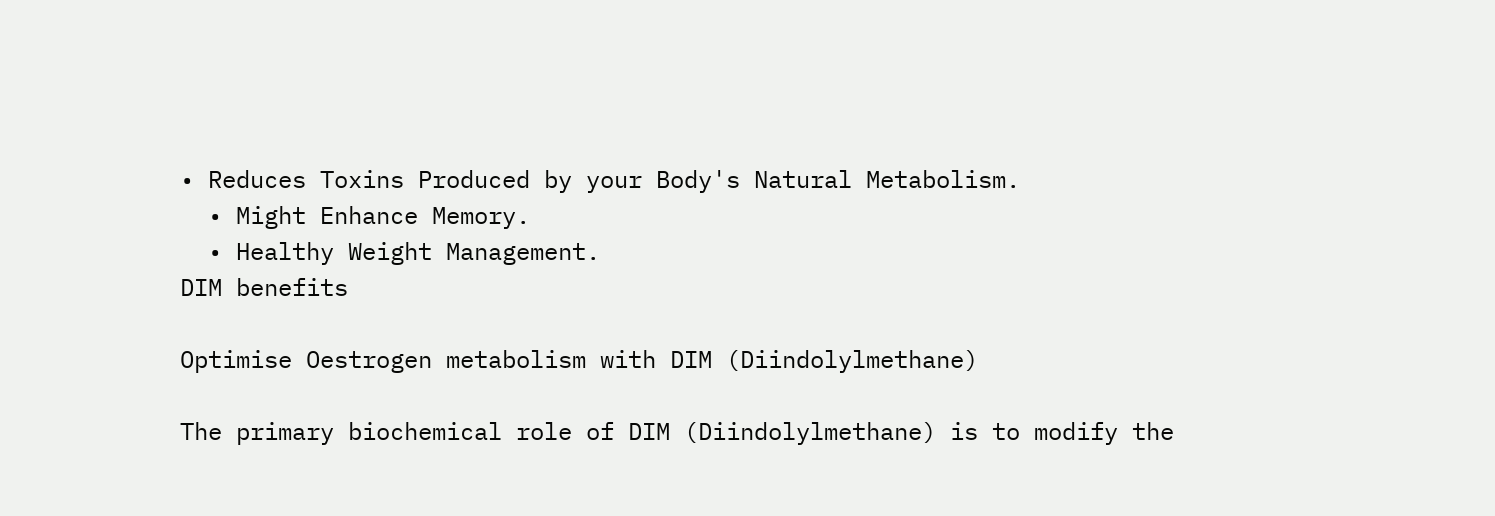• Reduces Toxins Produced by your Body's Natural Metabolism.
  • Might Enhance Memory.
  • Healthy Weight Management.
DIM benefits

Optimise Oestrogen metabolism with DIM (Diindolylmethane)

The primary biochemical role of DIM (Diindolylmethane) is to modify the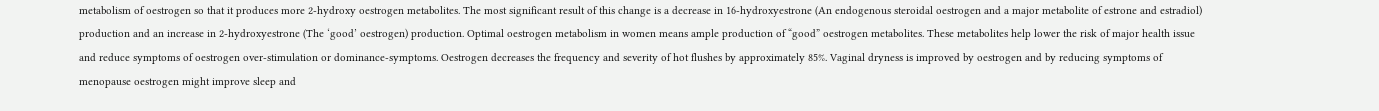metabolism of oestrogen so that it produces more 2-hydroxy oestrogen metabolites. The most significant result of this change is a decrease in 16-hydroxyestrone (An endogenous steroidal oestrogen and a major metabolite of estrone and estradiol) production and an increase in 2-hydroxyestrone (The ‘good’ oestrogen) production. Optimal oestrogen metabolism in women means ample production of “good” oestrogen metabolites. These metabolites help lower the risk of major health issue and reduce symptoms of oestrogen over-stimulation or dominance-symptoms. Oestrogen decreases the frequency and severity of hot flushes by approximately 85%. Vaginal dryness is improved by oestrogen and by reducing symptoms of menopause oestrogen might improve sleep and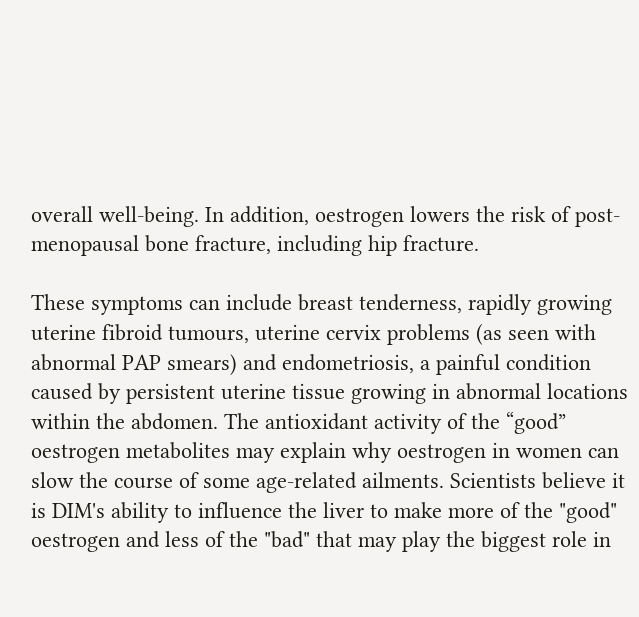overall well-being. In addition, oestrogen lowers the risk of post-menopausal bone fracture, including hip fracture.

These symptoms can include breast tenderness, rapidly growing uterine fibroid tumours, uterine cervix problems (as seen with abnormal PAP smears) and endometriosis, a painful condition caused by persistent uterine tissue growing in abnormal locations within the abdomen. The antioxidant activity of the “good” oestrogen metabolites may explain why oestrogen in women can slow the course of some age-related ailments. Scientists believe it is DIM's ability to influence the liver to make more of the "good" oestrogen and less of the "bad" that may play the biggest role in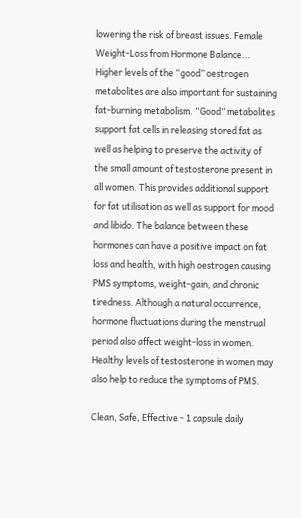lowering the risk of breast issues. Female Weight-Loss from Hormone Balance... Higher levels of the “good” oestrogen metabolites are also important for sustaining fat-burning metabolism. “Good” metabolites support fat cells in releasing stored fat as well as helping to preserve the activity of the small amount of testosterone present in all women. This provides additional support for fat utilisation as well as support for mood and libido. The balance between these hormones can have a positive impact on fat loss and health, with high oestrogen causing PMS symptoms, weight-gain, and chronic tiredness. Although a natural occurrence, hormone fluctuations during the menstrual period also affect weight-loss in women. Healthy levels of testosterone in women may also help to reduce the symptoms of PMS.

Clean, Safe, Effective - 1 capsule daily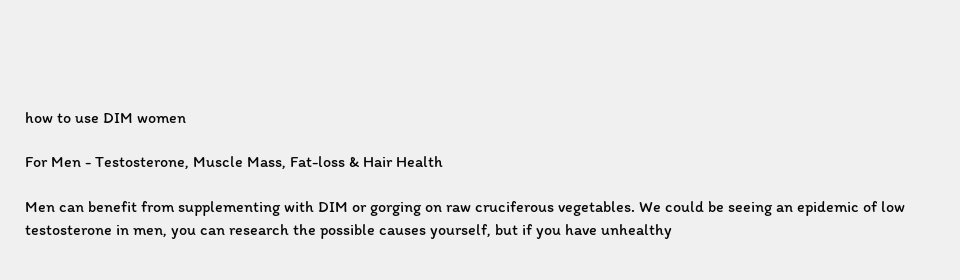how to use DIM women

For Men - Testosterone, Muscle Mass, Fat-loss & Hair Health

Men can benefit from supplementing with DIM or gorging on raw cruciferous vegetables. We could be seeing an epidemic of low testosterone in men, you can research the possible causes yourself, but if you have unhealthy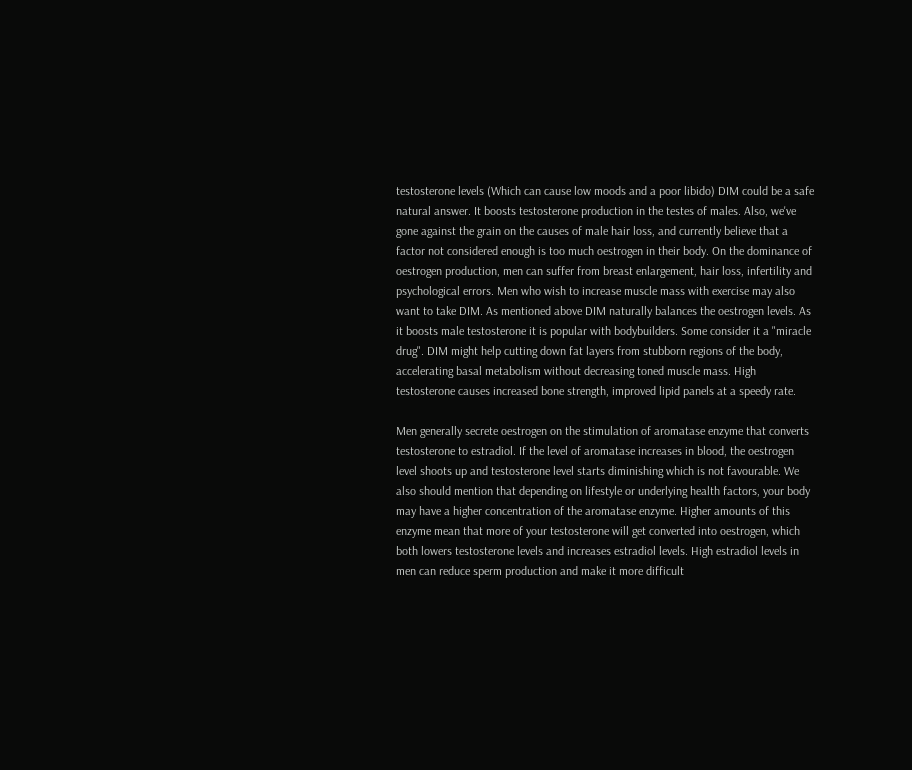testosterone levels (Which can cause low moods and a poor libido) DIM could be a safe natural answer. It boosts testosterone production in the testes of males. Also, we've gone against the grain on the causes of male hair loss, and currently believe that a factor not considered enough is too much oestrogen in their body. On the dominance of oestrogen production, men can suffer from breast enlargement, hair loss, infertility and psychological errors. Men who wish to increase muscle mass with exercise may also want to take DIM. As mentioned above DIM naturally balances the oestrogen levels. As it boosts male testosterone it is popular with bodybuilders. Some consider it a "miracle drug". DIM might help cutting down fat layers from stubborn regions of the body, accelerating basal metabolism without decreasing toned muscle mass. High testosterone causes increased bone strength, improved lipid panels at a speedy rate.

Men generally secrete oestrogen on the stimulation of aromatase enzyme that converts testosterone to estradiol. If the level of aromatase increases in blood, the oestrogen level shoots up and testosterone level starts diminishing which is not favourable. We also should mention that depending on lifestyle or underlying health factors, your body may have a higher concentration of the aromatase enzyme. Higher amounts of this enzyme mean that more of your testosterone will get converted into oestrogen, which both lowers testosterone levels and increases estradiol levels. High estradiol levels in men can reduce sperm production and make it more difficult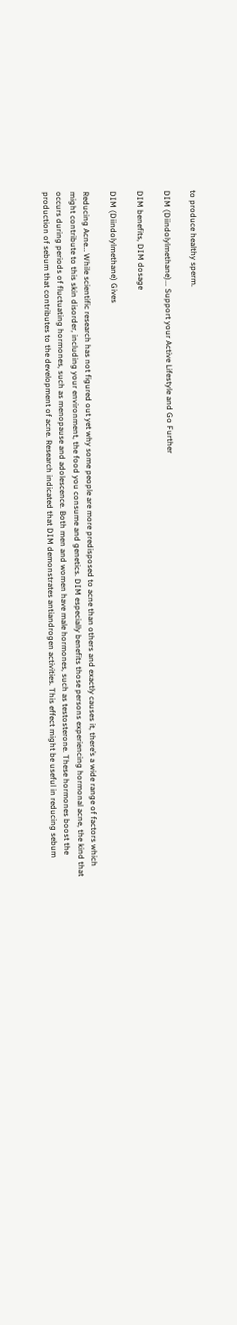to produce healthy sperm.

DIM (Diindolylmethane)... Support your Active Lifestyle and Go Further

DIM benefits, DIM dosage

DIM (Diindolylmethane) Gives

Reducing Acne… While scientific research has not figured out yet why some people are more predisposed to acne than others and exactly causes it, there’s a wide range of factors which might contribute to this skin disorder, including your environment, the food you consume and genetics. DIM especially benefits those persons experiencing hormonal acne, the kind that occurs during periods of fluctuating hormones, such as menopause and adolescence. Both men and women have male hormones, such as testosterone. These hormones boost the production of sebum that contributes to the development of acne. Research indicated that DIM demonstrates antiandrogen activities. This effect might be useful in reducing sebum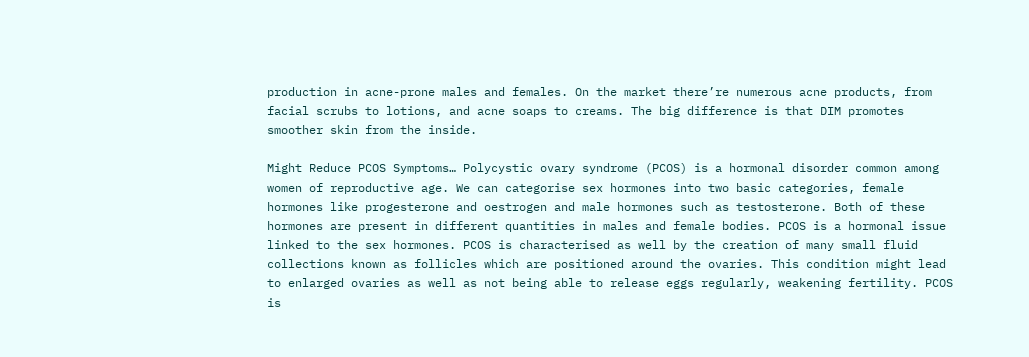production in acne-prone males and females. On the market there’re numerous acne products, from facial scrubs to lotions, and acne soaps to creams. The big difference is that DIM promotes smoother skin from the inside.

Might Reduce PCOS Symptoms… Polycystic ovary syndrome (PCOS) is a hormonal disorder common among women of reproductive age. We can categorise sex hormones into two basic categories, female hormones like progesterone and oestrogen and male hormones such as testosterone. Both of these hormones are present in different quantities in males and female bodies. PCOS is a hormonal issue linked to the sex hormones. PCOS is characterised as well by the creation of many small fluid collections known as follicles which are positioned around the ovaries. This condition might lead to enlarged ovaries as well as not being able to release eggs regularly, weakening fertility. PCOS is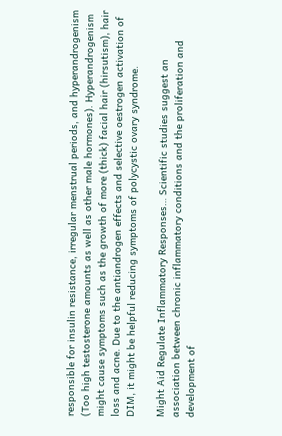responsible for insulin resistance, irregular menstrual periods, and hyperandrogenism (Too high testosterone amounts as well as other male hormones). Hyperandrogenism might cause symptoms such as the growth of more (thick) facial hair (hirsutism), hair loss and acne. Due to the antiandrogen effects and selective oestrogen activation of DIM, it might be helpful reducing symptoms of polycystic ovary syndrome.

Might Aid Regulate Inflammatory Responses… Scientific studies suggest an association between chronic inflammatory conditions and the proliferation and development of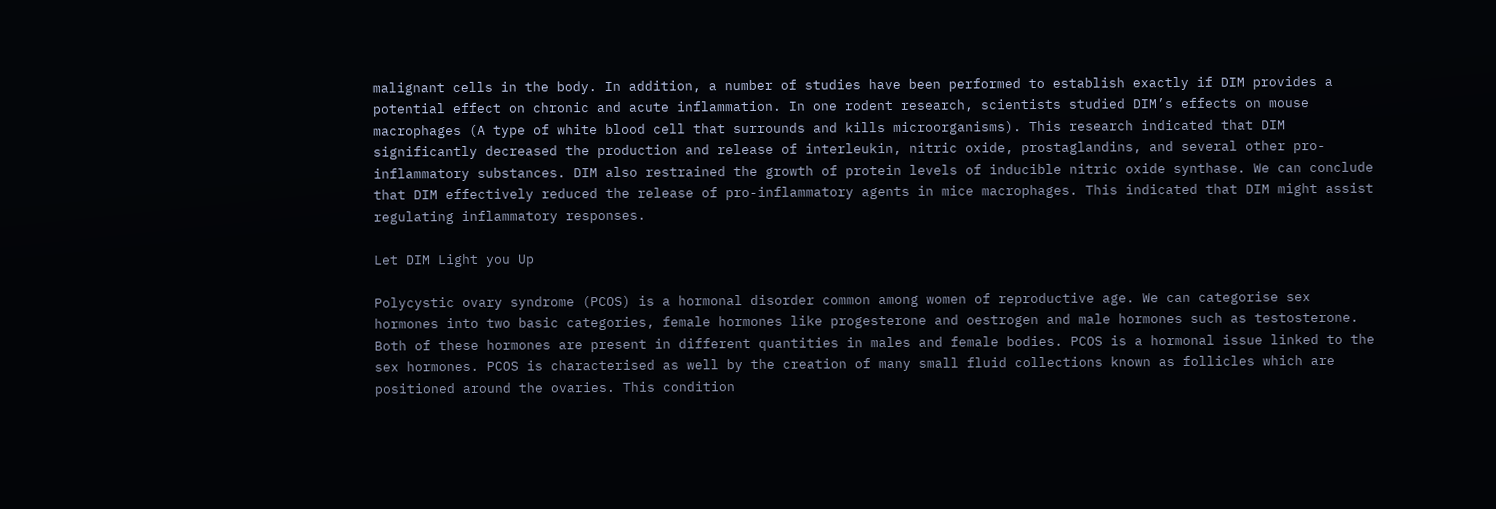malignant cells in the body. In addition, a number of studies have been performed to establish exactly if DIM provides a potential effect on chronic and acute inflammation. In one rodent research, scientists studied DIM’s effects on mouse macrophages (A type of white blood cell that surrounds and kills microorganisms). This research indicated that DIM significantly decreased the production and release of interleukin, nitric oxide, prostaglandins, and several other pro-inflammatory substances. DIM also restrained the growth of protein levels of inducible nitric oxide synthase. We can conclude that DIM effectively reduced the release of pro-inflammatory agents in mice macrophages. This indicated that DIM might assist regulating inflammatory responses.

Let DIM Light you Up

Polycystic ovary syndrome (PCOS) is a hormonal disorder common among women of reproductive age. We can categorise sex hormones into two basic categories, female hormones like progesterone and oestrogen and male hormones such as testosterone. Both of these hormones are present in different quantities in males and female bodies. PCOS is a hormonal issue linked to the sex hormones. PCOS is characterised as well by the creation of many small fluid collections known as follicles which are positioned around the ovaries. This condition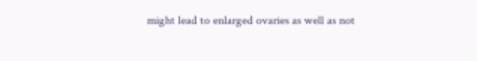might lead to enlarged ovaries as well as not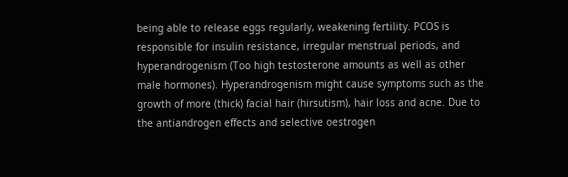being able to release eggs regularly, weakening fertility. PCOS is responsible for insulin resistance, irregular menstrual periods, and hyperandrogenism (Too high testosterone amounts as well as other male hormones). Hyperandrogenism might cause symptoms such as the growth of more (thick) facial hair (hirsutism), hair loss and acne. Due to the antiandrogen effects and selective oestrogen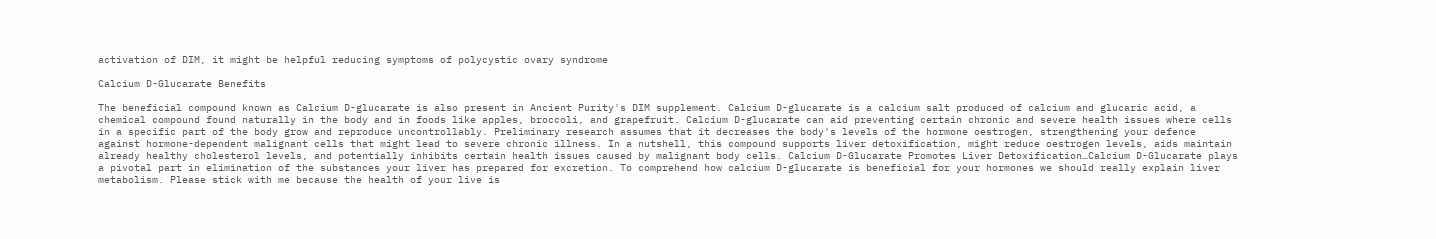activation of DIM, it might be helpful reducing symptoms of polycystic ovary syndrome

Calcium D-Glucarate Benefits

The beneficial compound known as Calcium D-glucarate is also present in Ancient Purity's DIM supplement. Calcium D-glucarate is a calcium salt produced of calcium and glucaric acid, a chemical compound found naturally in the body and in foods like apples, broccoli, and grapefruit. Calcium D-glucarate can aid preventing certain chronic and severe health issues where cells in a specific part of the body grow and reproduce uncontrollably. Preliminary research assumes that it decreases the body's levels of the hormone oestrogen, strengthening your defence against hormone-dependent malignant cells that might lead to severe chronic illness. In a nutshell, this compound supports liver detoxification, might reduce oestrogen levels, aids maintain already healthy cholesterol levels, and potentially inhibits certain health issues caused by malignant body cells. Calcium D-Glucarate Promotes Liver Detoxification…Calcium D-Glucarate plays a pivotal part in elimination of the substances your liver has prepared for excretion. To comprehend how calcium D-glucarate is beneficial for your hormones we should really explain liver metabolism. Please stick with me because the health of your live is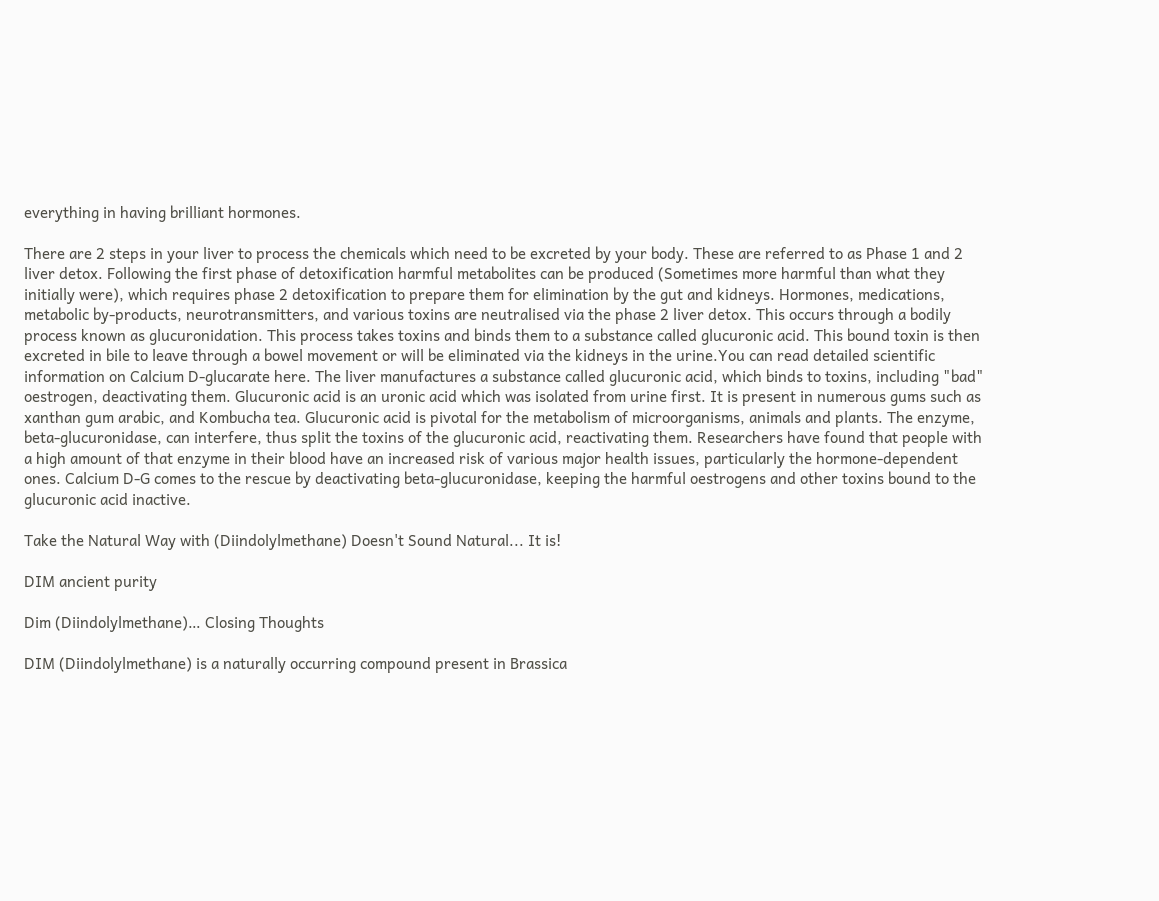everything in having brilliant hormones.

There are 2 steps in your liver to process the chemicals which need to be excreted by your body. These are referred to as Phase 1 and 2 liver detox. Following the first phase of detoxification harmful metabolites can be produced (Sometimes more harmful than what they initially were), which requires phase 2 detoxification to prepare them for elimination by the gut and kidneys. Hormones, medications, metabolic by-products, neurotransmitters, and various toxins are neutralised via the phase 2 liver detox. This occurs through a bodily process known as glucuronidation. This process takes toxins and binds them to a substance called glucuronic acid. This bound toxin is then excreted in bile to leave through a bowel movement or will be eliminated via the kidneys in the urine.You can read detailed scientific information on Calcium D-glucarate here. The liver manufactures a substance called glucuronic acid, which binds to toxins, including "bad" oestrogen, deactivating them. Glucuronic acid is an uronic acid which was isolated from urine first. It is present in numerous gums such as xanthan gum arabic, and Kombucha tea. Glucuronic acid is pivotal for the metabolism of microorganisms, animals and plants. The enzyme, beta-glucuronidase, can interfere, thus split the toxins of the glucuronic acid, reactivating them. Researchers have found that people with a high amount of that enzyme in their blood have an increased risk of various major health issues, particularly the hormone-dependent ones. Calcium D-G comes to the rescue by deactivating beta-glucuronidase, keeping the harmful oestrogens and other toxins bound to the glucuronic acid inactive.

Take the Natural Way with (Diindolylmethane) Doesn't Sound Natural... It is!

DIM ancient purity

Dim (Diindolylmethane)… Closing Thoughts

DIM (Diindolylmethane) is a naturally occurring compound present in Brassica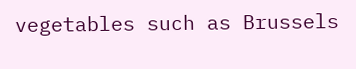vegetables such as Brussels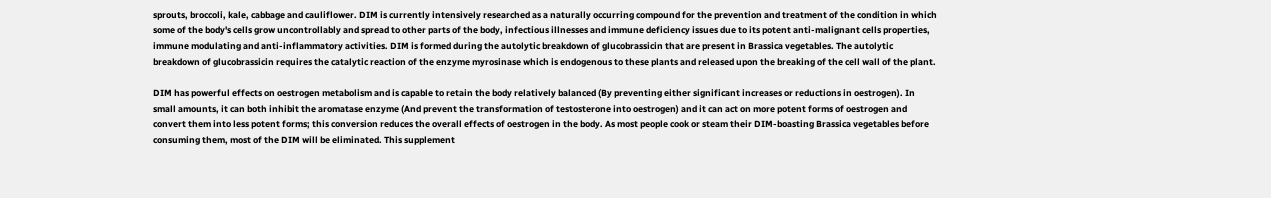sprouts, broccoli, kale, cabbage and cauliflower. DIM is currently intensively researched as a naturally occurring compound for the prevention and treatment of the condition in which some of the body's cells grow uncontrollably and spread to other parts of the body, infectious illnesses and immune deficiency issues due to its potent anti-malignant cells properties, immune modulating and anti-inflammatory activities. DIM is formed during the autolytic breakdown of glucobrassicin that are present in Brassica vegetables. The autolytic breakdown of glucobrassicin requires the catalytic reaction of the enzyme myrosinase which is endogenous to these plants and released upon the breaking of the cell wall of the plant.

DIM has powerful effects on oestrogen metabolism and is capable to retain the body relatively balanced (By preventing either significant increases or reductions in oestrogen). In small amounts, it can both inhibit the aromatase enzyme (And prevent the transformation of testosterone into oestrogen) and it can act on more potent forms of oestrogen and convert them into less potent forms; this conversion reduces the overall effects of oestrogen in the body. As most people cook or steam their DIM-boasting Brassica vegetables before consuming them, most of the DIM will be eliminated. This supplement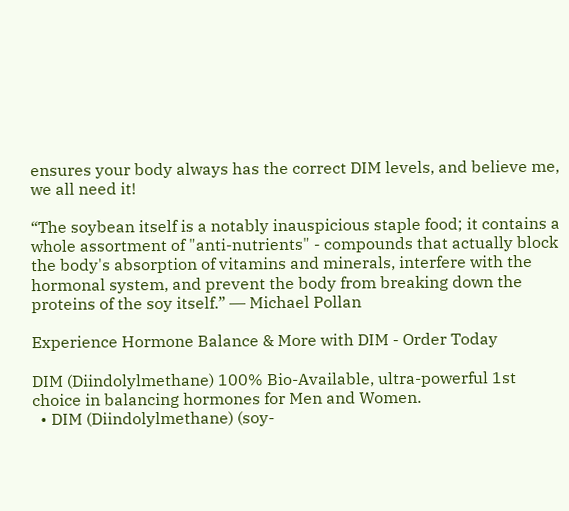ensures your body always has the correct DIM levels, and believe me, we all need it!

“The soybean itself is a notably inauspicious staple food; it contains a whole assortment of "anti-nutrients" - compounds that actually block the body's absorption of vitamins and minerals, interfere with the hormonal system, and prevent the body from breaking down the proteins of the soy itself.” ― Michael Pollan

Experience Hormone Balance & More with DIM - Order Today

DIM (Diindolylmethane) 100% Bio-Available, ultra-powerful 1st choice in balancing hormones for Men and Women.
  • DIM (Diindolylmethane) (soy-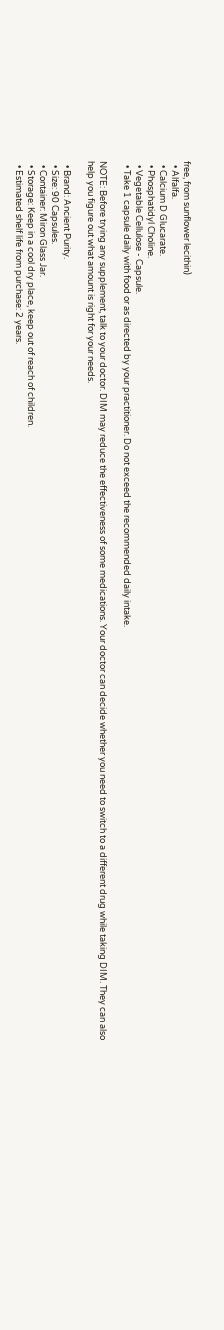free, from sunflower lecithin)
  • Alfalfa.
  • Calcium D Glucarate.
  • Phosphatidyl Choline.
  • Vegetable Cellulose - Capsule.
  • Take 1 capsule daily with food or as directed by your practitioner. Do not exceed the recommended daily intake.

NOTE: Before trying any supplement, talk to your doctor. DIM may reduce the effectiveness of some medications. Your doctor can decide whether you need to switch to a different drug while taking DIM. They can also help you figure out what amount is right for your needs.

  • Brand: Ancient Purity.
  • Size: 90 Capsules.
  • Container: Miron Glass Jar.
  • Storage: Keep in a cool dry place, keep out of reach of children.
  • Estimated shelf life from purchase: 2 years.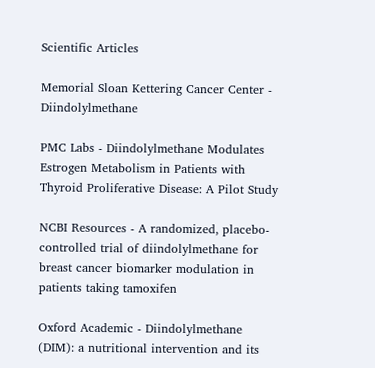Scientific Articles

Memorial Sloan Kettering Cancer Center - Diindolylmethane

PMC Labs - Diindolylmethane Modulates Estrogen Metabolism in Patients with Thyroid Proliferative Disease: A Pilot Study

NCBI Resources - A randomized, placebo-controlled trial of diindolylmethane for breast cancer biomarker modulation in patients taking tamoxifen

Oxford Academic - Diindolylmethane (DIM): a nutritional intervention and its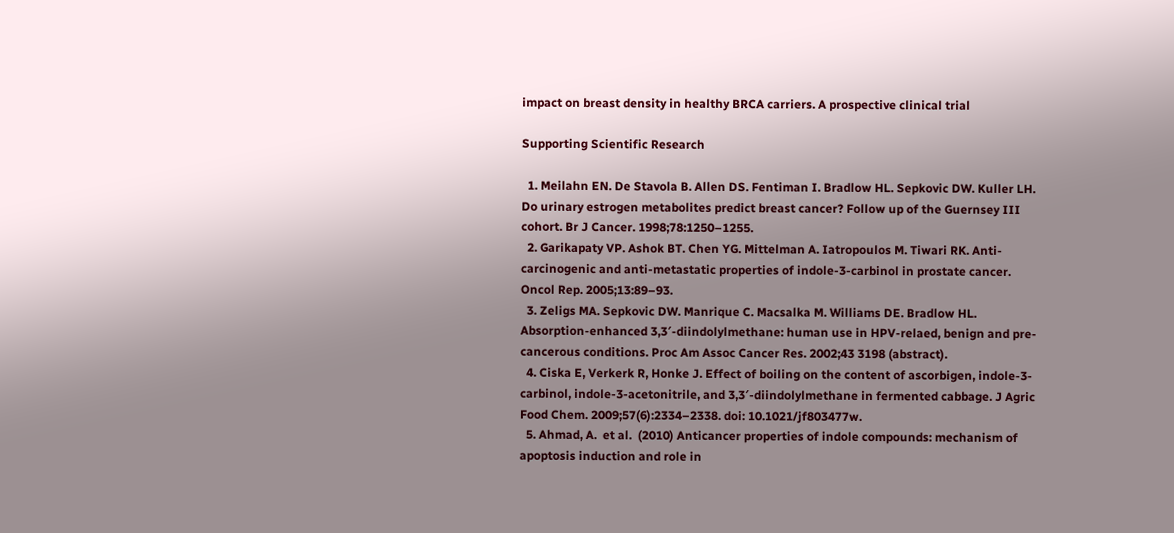impact on breast density in healthy BRCA carriers. A prospective clinical trial

Supporting Scientific Research

  1. Meilahn EN. De Stavola B. Allen DS. Fentiman I. Bradlow HL. Sepkovic DW. Kuller LH. Do urinary estrogen metabolites predict breast cancer? Follow up of the Guernsey III cohort. Br J Cancer. 1998;78:1250–1255.
  2. Garikapaty VP. Ashok BT. Chen YG. Mittelman A. Iatropoulos M. Tiwari RK. Anti-carcinogenic and anti-metastatic properties of indole-3-carbinol in prostate cancer. Oncol Rep. 2005;13:89–93.
  3. Zeligs MA. Sepkovic DW. Manrique C. Macsalka M. Williams DE. Bradlow HL. Absorption-enhanced 3,3′-diindolylmethane: human use in HPV-relaed, benign and pre-cancerous conditions. Proc Am Assoc Cancer Res. 2002;43 3198 (abstract).
  4. Ciska E, Verkerk R, Honke J. Effect of boiling on the content of ascorbigen, indole-3-carbinol, indole-3-acetonitrile, and 3,3′-diindolylmethane in fermented cabbage. J Agric Food Chem. 2009;57(6):2334–2338. doi: 10.1021/jf803477w.
  5. Ahmad, A.  et al.  (2010) Anticancer properties of indole compounds: mechanism of apoptosis induction and role in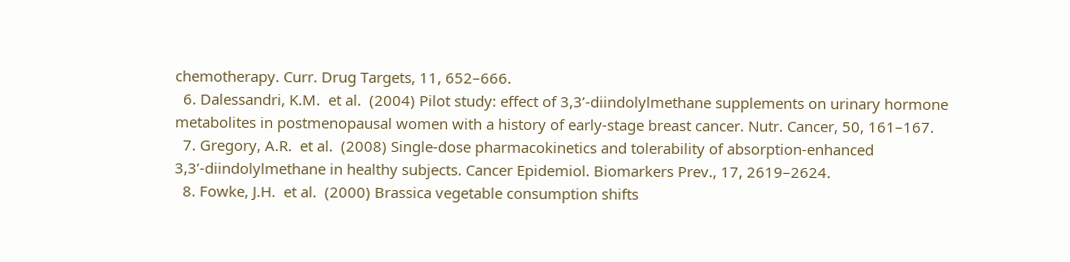chemotherapy. Curr. Drug Targets, 11, 652–666.
  6. Dalessandri, K.M.  et al.  (2004) Pilot study: effect of 3,3’-diindolylmethane supplements on urinary hormone metabolites in postmenopausal women with a history of early-stage breast cancer. Nutr. Cancer, 50, 161–167.
  7. Gregory, A.R.  et al.  (2008) Single-dose pharmacokinetics and tolerability of absorption-enhanced 3,3’-diindolylmethane in healthy subjects. Cancer Epidemiol. Biomarkers Prev., 17, 2619–2624.
  8. Fowke, J.H.  et al.  (2000) Brassica vegetable consumption shifts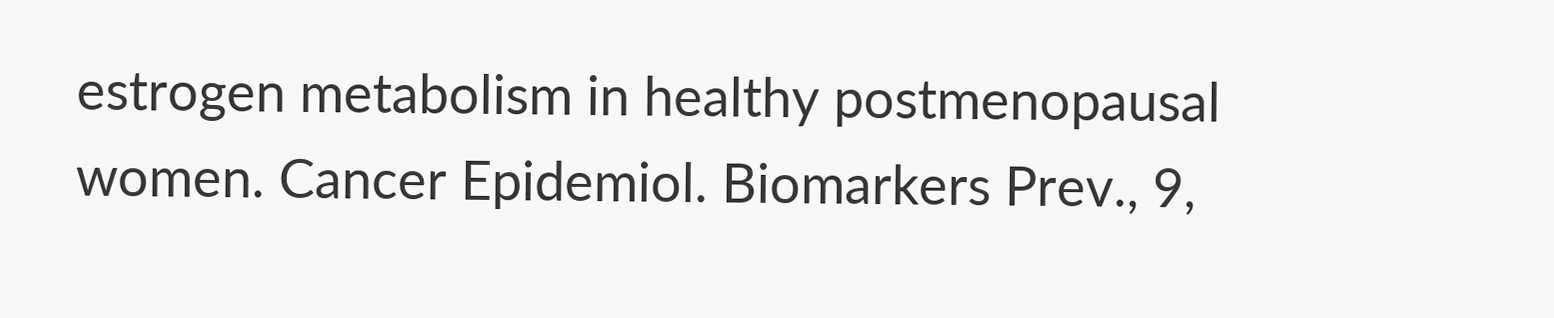estrogen metabolism in healthy postmenopausal women. Cancer Epidemiol. Biomarkers Prev., 9,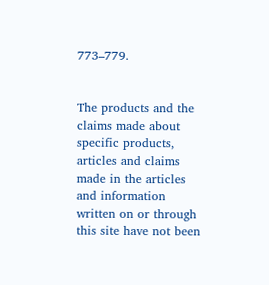773–779.


The products and the claims made about specific products, articles and claims made in the articles and information written on or through this site have not been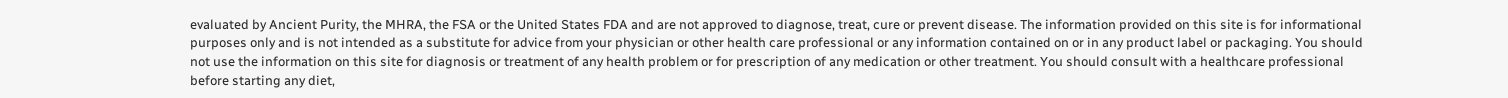evaluated by Ancient Purity, the MHRA, the FSA or the United States FDA and are not approved to diagnose, treat, cure or prevent disease. The information provided on this site is for informational purposes only and is not intended as a substitute for advice from your physician or other health care professional or any information contained on or in any product label or packaging. You should not use the information on this site for diagnosis or treatment of any health problem or for prescription of any medication or other treatment. You should consult with a healthcare professional before starting any diet,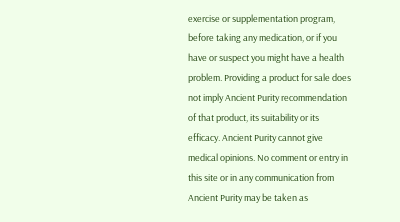exercise or supplementation program, before taking any medication, or if you have or suspect you might have a health problem. Providing a product for sale does not imply Ancient Purity recommendation of that product, its suitability or its efficacy. Ancient Purity cannot give medical opinions. No comment or entry in this site or in any communication from Ancient Purity may be taken as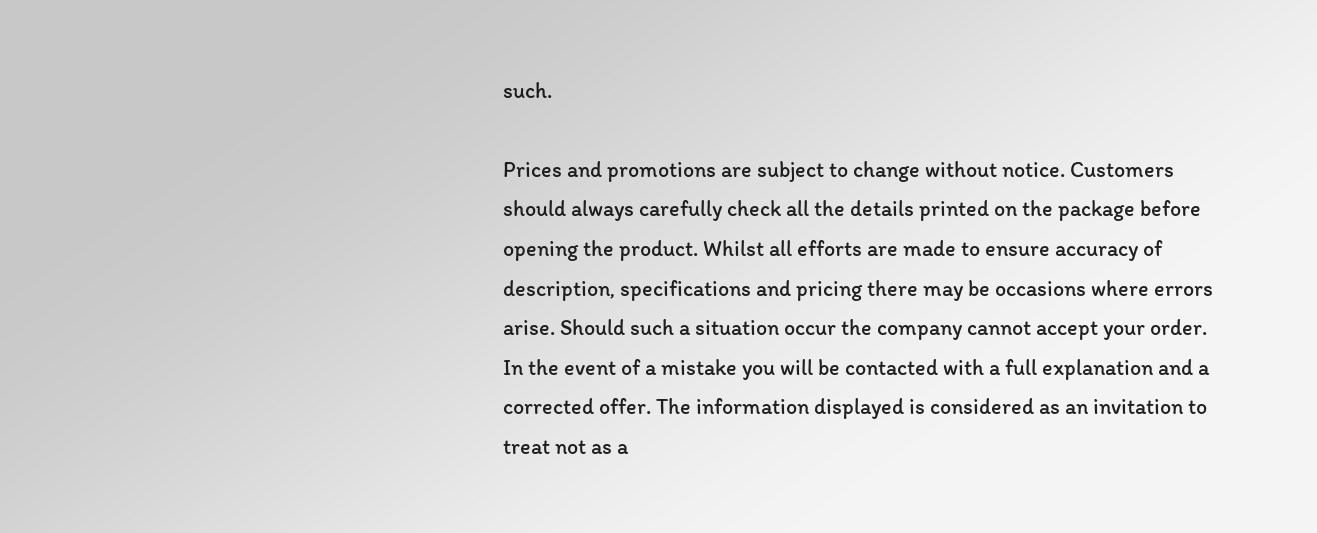such.

Prices and promotions are subject to change without notice. Customers should always carefully check all the details printed on the package before opening the product. Whilst all efforts are made to ensure accuracy of description, specifications and pricing there may be occasions where errors arise. Should such a situation occur the company cannot accept your order. In the event of a mistake you will be contacted with a full explanation and a corrected offer. The information displayed is considered as an invitation to treat not as a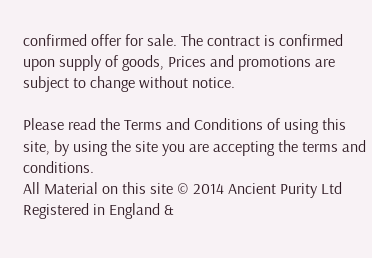confirmed offer for sale. The contract is confirmed upon supply of goods, Prices and promotions are subject to change without notice.

Please read the Terms and Conditions of using this site, by using the site you are accepting the terms and conditions.
All Material on this site © 2014 Ancient Purity Ltd Registered in England &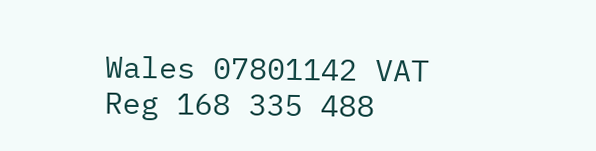Wales 07801142 VAT Reg 168 335 488